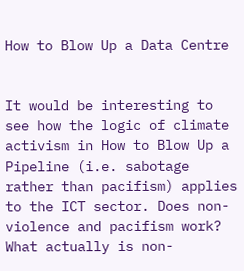How to Blow Up a Data Centre


It would be interesting to see how the logic of climate activism in How to Blow Up a Pipeline (i.e. sabotage rather than pacifism) applies to the ICT sector. Does non-violence and pacifism work? What actually is non-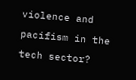violence and pacifism in the tech sector?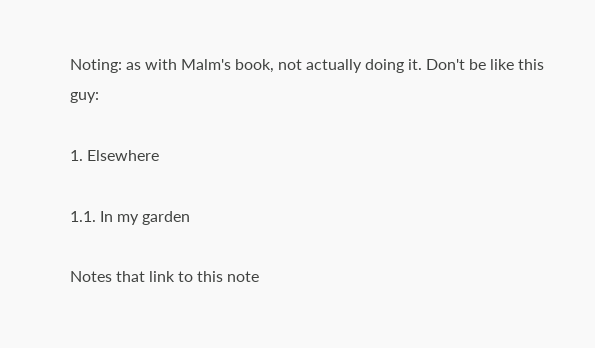Noting: as with Malm's book, not actually doing it. Don't be like this guy:

1. Elsewhere

1.1. In my garden

Notes that link to this note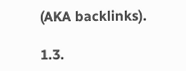(AKA backlinks).

1.3.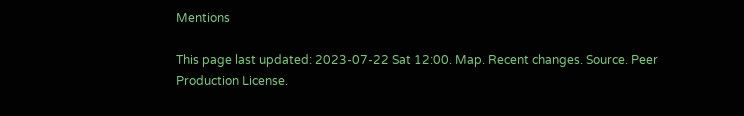Mentions

This page last updated: 2023-07-22 Sat 12:00. Map. Recent changes. Source. Peer Production License.